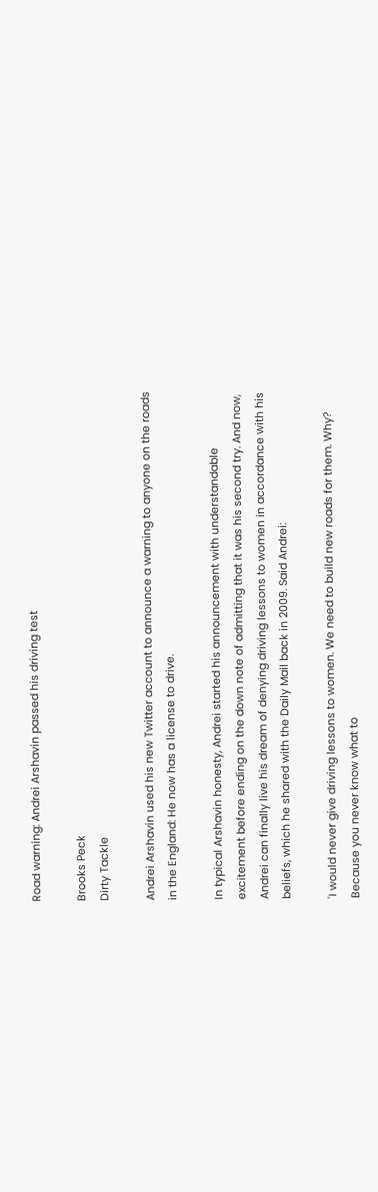Road warning: Andrei Arshavin passed his driving test

Brooks Peck
Dirty Tackle

Andrei Arshavin used his new Twitter account to announce a warning to anyone on the roads in the England: He now has a license to drive.

In typical Arshavin honesty, Andrei started his announcement with understandable excitement before ending on the down note of admitting that it was his second try. And now, Andrei can finally live his dream of denying driving lessons to women in accordance with his beliefs, which he shared with the Daily Mail back in 2009. Said Andrei:

'I would never give driving lessons to women. We need to build new roads for them. Why? Because you never know what to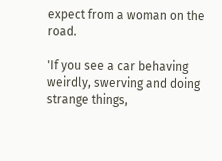expect from a woman on the road.

'If you see a car behaving weirdly, swerving and doing strange things,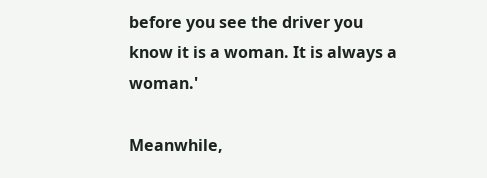before you see the driver you know it is a woman. It is always a woman.'

Meanwhile,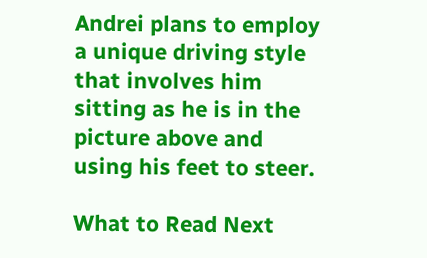Andrei plans to employ a unique driving style that involves him sitting as he is in the picture above and using his feet to steer.

What to Read Next